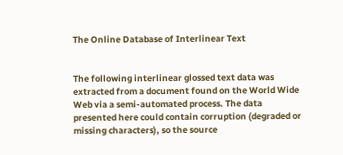The Online Database of Interlinear Text


The following interlinear glossed text data was extracted from a document found on the World Wide Web via a semi-automated process. The data presented here could contain corruption (degraded or missing characters), so the source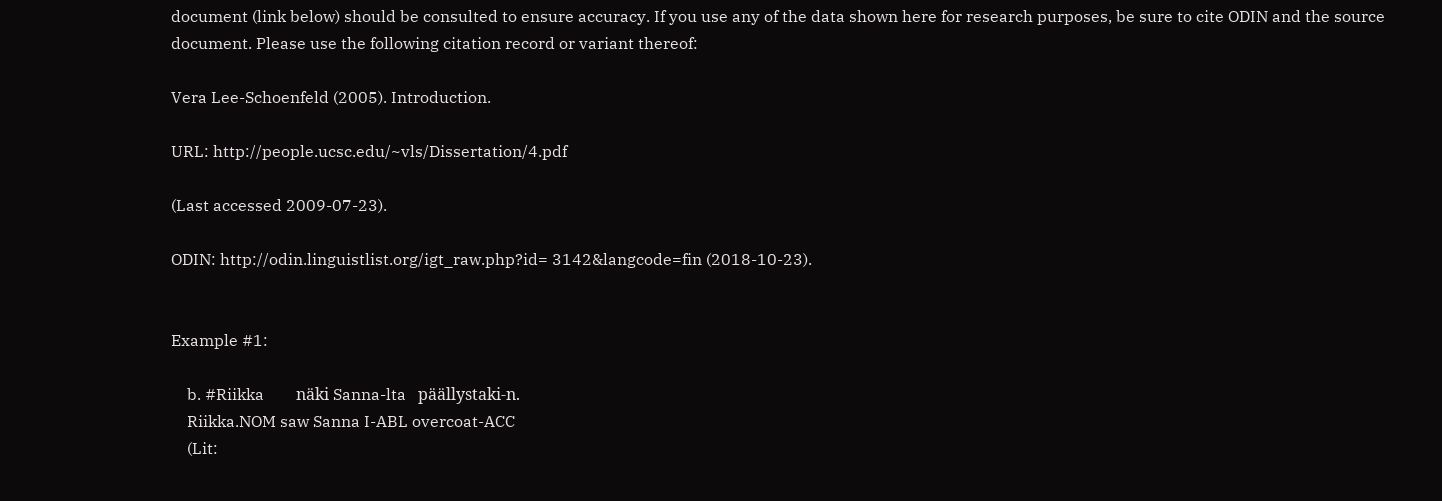document (link below) should be consulted to ensure accuracy. If you use any of the data shown here for research purposes, be sure to cite ODIN and the source document. Please use the following citation record or variant thereof:

Vera Lee-Schoenfeld (2005). Introduction.

URL: http://people.ucsc.edu/~vls/Dissertation/4.pdf

(Last accessed 2009-07-23).

ODIN: http://odin.linguistlist.org/igt_raw.php?id= 3142&langcode=fin (2018-10-23).


Example #1:

    b. #Riikka        näki Sanna-lta   päällystaki-n.
    Riikka.NOM saw Sanna I-ABL overcoat-ACC
    (Lit: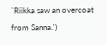`Riikka saw an overcoat from Sanna.')